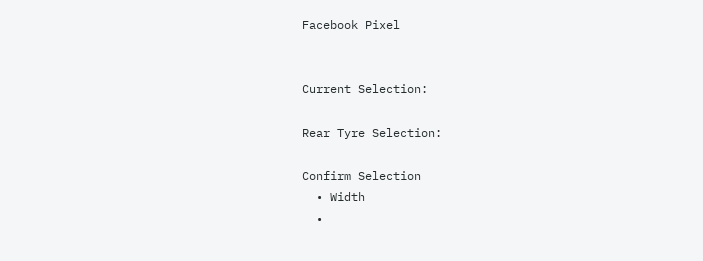Facebook Pixel


Current Selection:

Rear Tyre Selection:

Confirm Selection
  • Width
  •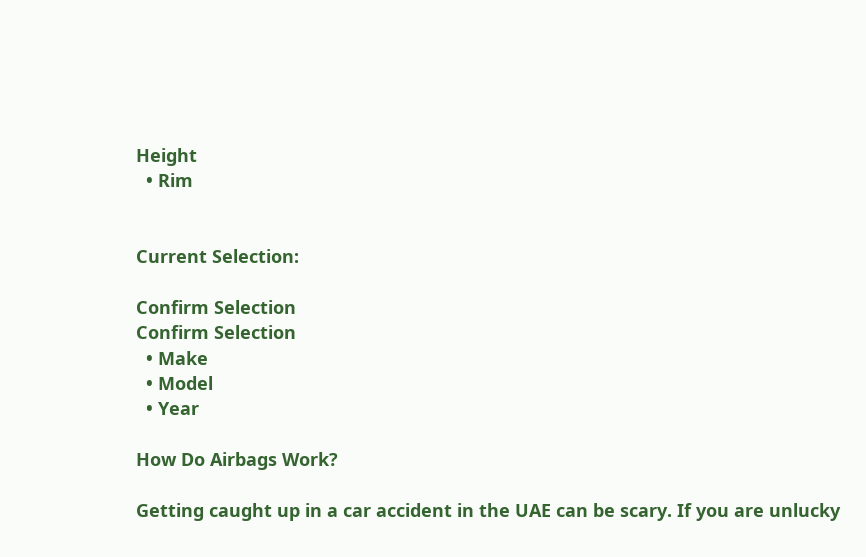Height
  • Rim


Current Selection:

Confirm Selection
Confirm Selection
  • Make
  • Model
  • Year

How Do Airbags Work?

Getting caught up in a car accident in the UAE can be scary. If you are unlucky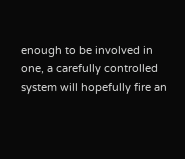enough to be involved in one, a carefully controlled system will hopefully fire an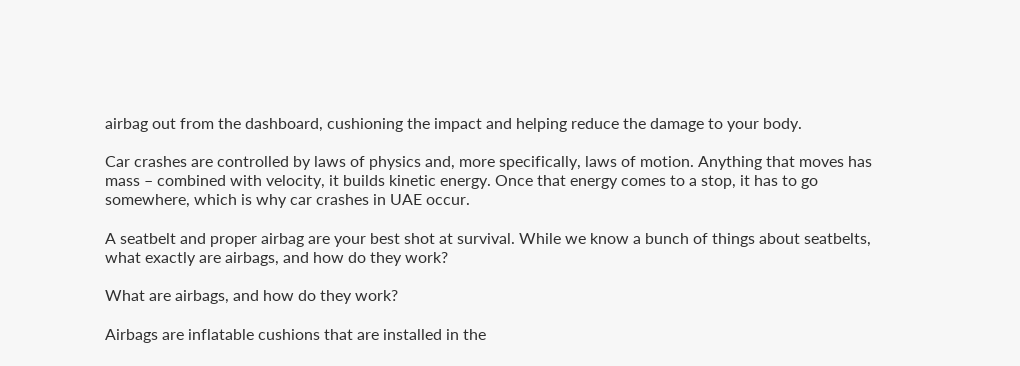airbag out from the dashboard, cushioning the impact and helping reduce the damage to your body.

Car crashes are controlled by laws of physics and, more specifically, laws of motion. Anything that moves has mass – combined with velocity, it builds kinetic energy. Once that energy comes to a stop, it has to go somewhere, which is why car crashes in UAE occur.

A seatbelt and proper airbag are your best shot at survival. While we know a bunch of things about seatbelts, what exactly are airbags, and how do they work?

What are airbags, and how do they work?

Airbags are inflatable cushions that are installed in the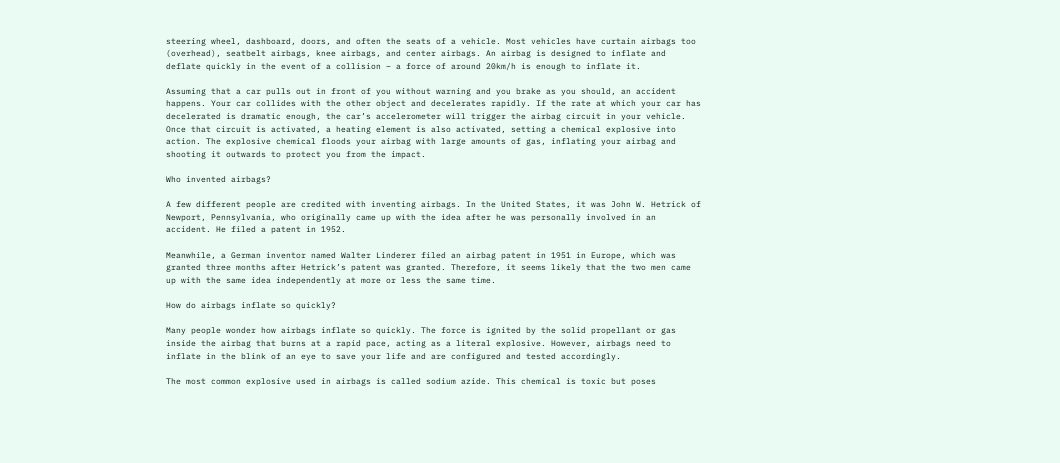steering wheel, dashboard, doors, and often the seats of a vehicle. Most vehicles have curtain airbags too (overhead), seatbelt airbags, knee airbags, and center airbags. An airbag is designed to inflate and deflate quickly in the event of a collision – a force of around 20km/h is enough to inflate it.

Assuming that a car pulls out in front of you without warning and you brake as you should, an accident happens. Your car collides with the other object and decelerates rapidly. If the rate at which your car has decelerated is dramatic enough, the car’s accelerometer will trigger the airbag circuit in your vehicle. Once that circuit is activated, a heating element is also activated, setting a chemical explosive into action. The explosive chemical floods your airbag with large amounts of gas, inflating your airbag and shooting it outwards to protect you from the impact.

Who invented airbags?

A few different people are credited with inventing airbags. In the United States, it was John W. Hetrick of Newport, Pennsylvania, who originally came up with the idea after he was personally involved in an accident. He filed a patent in 1952.

Meanwhile, a German inventor named Walter Linderer filed an airbag patent in 1951 in Europe, which was granted three months after Hetrick’s patent was granted. Therefore, it seems likely that the two men came up with the same idea independently at more or less the same time.

How do airbags inflate so quickly?

Many people wonder how airbags inflate so quickly. The force is ignited by the solid propellant or gas inside the airbag that burns at a rapid pace, acting as a literal explosive. However, airbags need to inflate in the blink of an eye to save your life and are configured and tested accordingly.

The most common explosive used in airbags is called sodium azide. This chemical is toxic but poses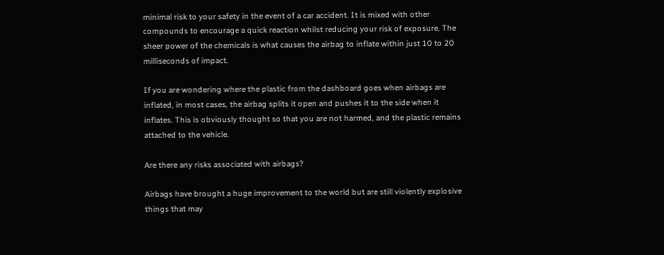minimal risk to your safety in the event of a car accident. It is mixed with other compounds to encourage a quick reaction whilst reducing your risk of exposure. The sheer power of the chemicals is what causes the airbag to inflate within just 10 to 20 milliseconds of impact.

If you are wondering where the plastic from the dashboard goes when airbags are inflated, in most cases, the airbag splits it open and pushes it to the side when it inflates. This is obviously thought so that you are not harmed, and the plastic remains attached to the vehicle.

Are there any risks associated with airbags?

Airbags have brought a huge improvement to the world but are still violently explosive things that may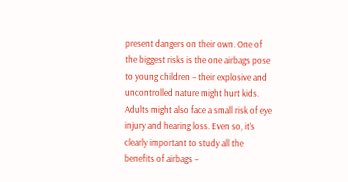present dangers on their own. One of the biggest risks is the one airbags pose to young children – their explosive and uncontrolled nature might hurt kids. Adults might also face a small risk of eye injury and hearing loss. Even so, it’s clearly important to study all the benefits of airbags –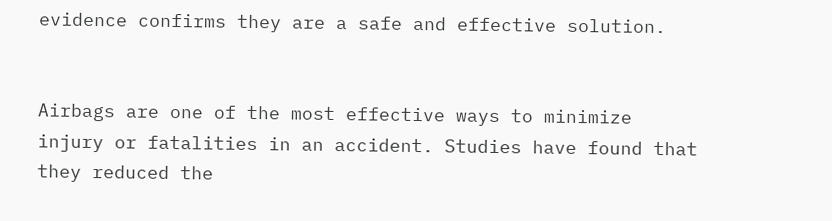evidence confirms they are a safe and effective solution.


Airbags are one of the most effective ways to minimize injury or fatalities in an accident. Studies have found that they reduced the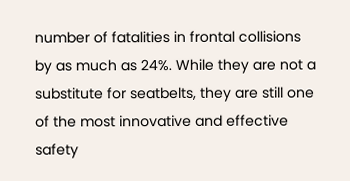number of fatalities in frontal collisions by as much as 24%. While they are not a substitute for seatbelts, they are still one of the most innovative and effective safety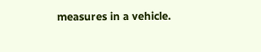measures in a vehicle.